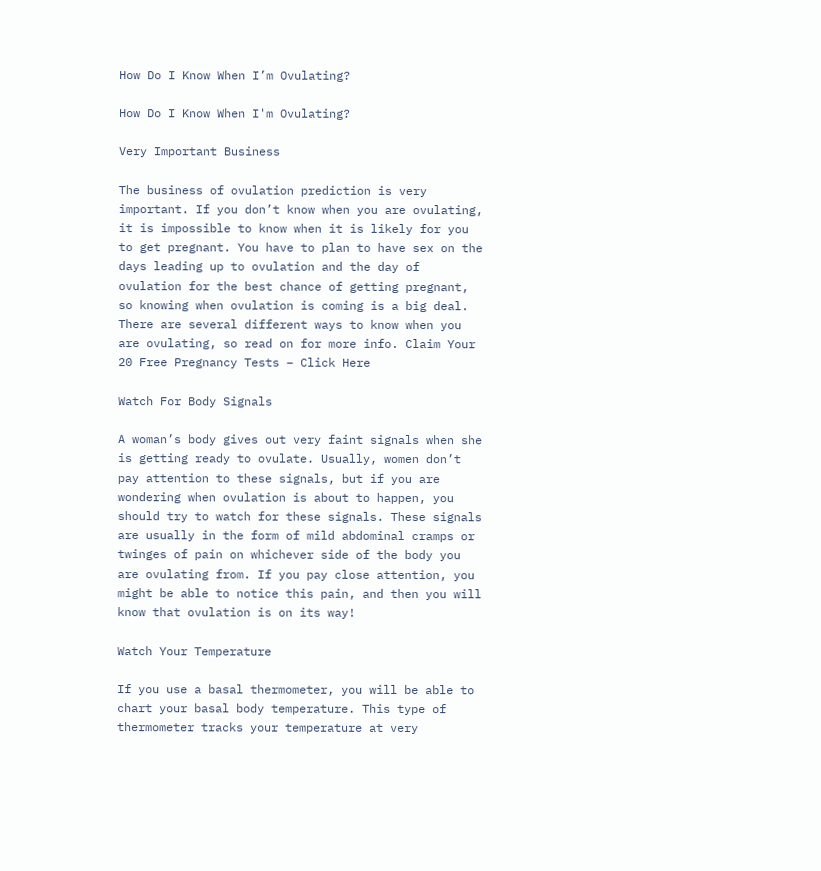How Do I Know When I’m Ovulating?

How Do I Know When I'm Ovulating?

Very Important Business

The business of ovulation prediction is very important. If you don’t know when you are ovulating, it is impossible to know when it is likely for you to get pregnant. You have to plan to have sex on the days leading up to ovulation and the day of ovulation for the best chance of getting pregnant, so knowing when ovulation is coming is a big deal. There are several different ways to know when you are ovulating, so read on for more info. Claim Your 20 Free Pregnancy Tests – Click Here

Watch For Body Signals

A woman’s body gives out very faint signals when she is getting ready to ovulate. Usually, women don’t pay attention to these signals, but if you are wondering when ovulation is about to happen, you should try to watch for these signals. These signals are usually in the form of mild abdominal cramps or twinges of pain on whichever side of the body you are ovulating from. If you pay close attention, you might be able to notice this pain, and then you will know that ovulation is on its way!

Watch Your Temperature

If you use a basal thermometer, you will be able to chart your basal body temperature. This type of thermometer tracks your temperature at very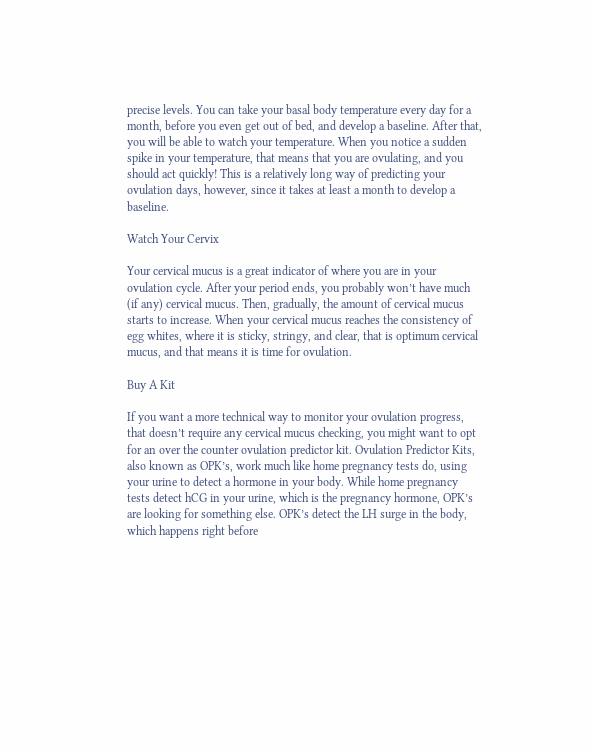precise levels. You can take your basal body temperature every day for a month, before you even get out of bed, and develop a baseline. After that, you will be able to watch your temperature. When you notice a sudden spike in your temperature, that means that you are ovulating, and you should act quickly! This is a relatively long way of predicting your ovulation days, however, since it takes at least a month to develop a baseline.

Watch Your Cervix

Your cervical mucus is a great indicator of where you are in your ovulation cycle. After your period ends, you probably won’t have much (if any) cervical mucus. Then, gradually, the amount of cervical mucus starts to increase. When your cervical mucus reaches the consistency of egg whites, where it is sticky, stringy, and clear, that is optimum cervical mucus, and that means it is time for ovulation.

Buy A Kit

If you want a more technical way to monitor your ovulation progress, that doesn’t require any cervical mucus checking, you might want to opt for an over the counter ovulation predictor kit. Ovulation Predictor Kits, also known as OPK’s, work much like home pregnancy tests do, using your urine to detect a hormone in your body. While home pregnancy tests detect hCG in your urine, which is the pregnancy hormone, OPK’s are looking for something else. OPK’s detect the LH surge in the body, which happens right before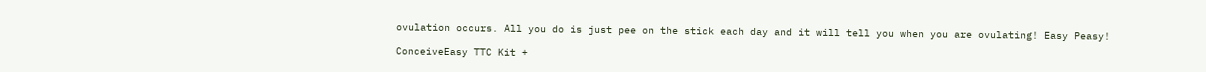ovulation occurs. All you do is just pee on the stick each day and it will tell you when you are ovulating! Easy Peasy!

ConceiveEasy TTC Kit +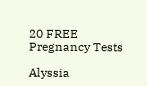20 FREE Pregnancy Tests

Alyssia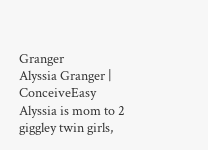Granger
Alyssia Granger | ConceiveEasy
Alyssia is mom to 2 giggley twin girls,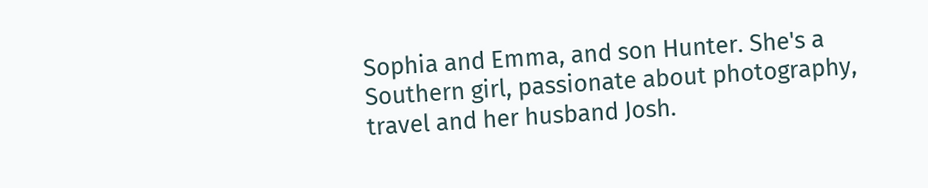Sophia and Emma, and son Hunter. She's a Southern girl, passionate about photography, travel and her husband Josh.